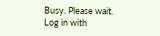Busy. Please wait.
Log in with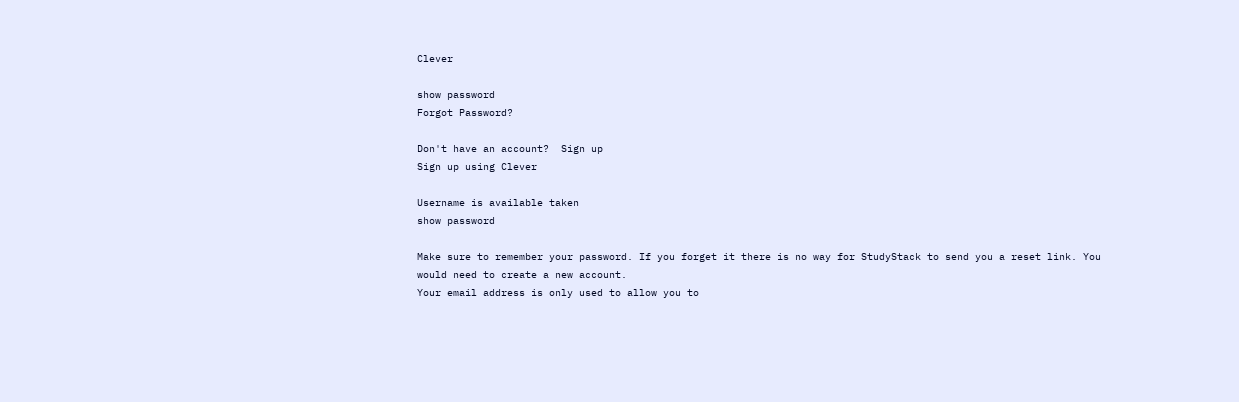Clever

show password
Forgot Password?

Don't have an account?  Sign up
Sign up using Clever

Username is available taken
show password

Make sure to remember your password. If you forget it there is no way for StudyStack to send you a reset link. You would need to create a new account.
Your email address is only used to allow you to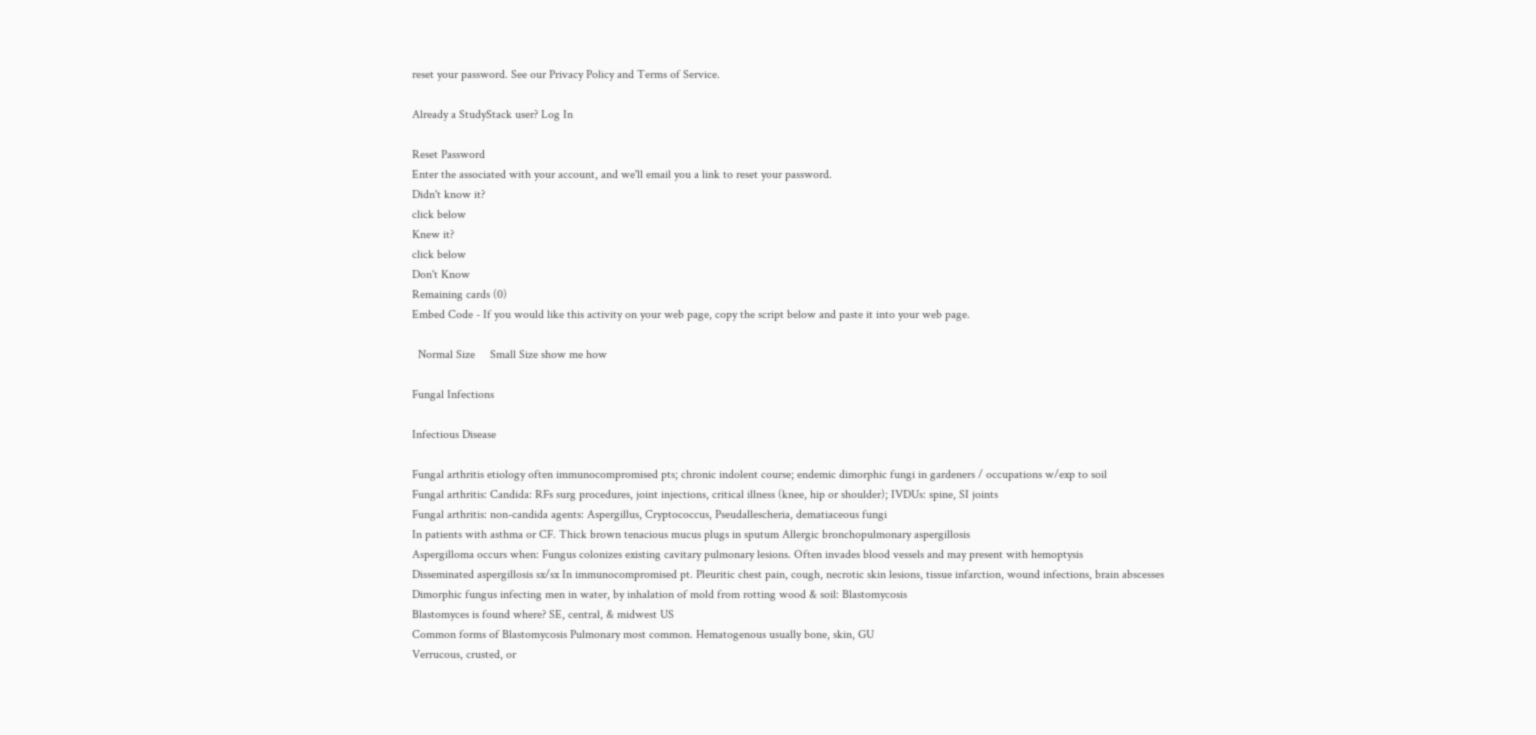reset your password. See our Privacy Policy and Terms of Service.

Already a StudyStack user? Log In

Reset Password
Enter the associated with your account, and we'll email you a link to reset your password.
Didn't know it?
click below
Knew it?
click below
Don't Know
Remaining cards (0)
Embed Code - If you would like this activity on your web page, copy the script below and paste it into your web page.

  Normal Size     Small Size show me how

Fungal Infections

Infectious Disease

Fungal arthritis etiology often immunocompromised pts; chronic indolent course; endemic dimorphic fungi in gardeners / occupations w/exp to soil
Fungal arthritis: Candida: RFs surg procedures, joint injections, critical illness (knee, hip or shoulder); IVDUs: spine, SI joints
Fungal arthritis: non-candida agents: Aspergillus, Cryptococcus, Pseudallescheria, dematiaceous fungi
In patients with asthma or CF. Thick brown tenacious mucus plugs in sputum Allergic bronchopulmonary aspergillosis
Aspergilloma occurs when: Fungus colonizes existing cavitary pulmonary lesions. Often invades blood vessels and may present with hemoptysis
Disseminated aspergillosis sx/sx In immunocompromised pt. Pleuritic chest pain, cough, necrotic skin lesions, tissue infarction, wound infections, brain abscesses
Dimorphic fungus infecting men in water, by inhalation of mold from rotting wood & soil: Blastomycosis
Blastomyces is found where? SE, central, & midwest US
Common forms of Blastomycosis Pulmonary most common. Hematogenous usually bone, skin, GU
Verrucous, crusted, or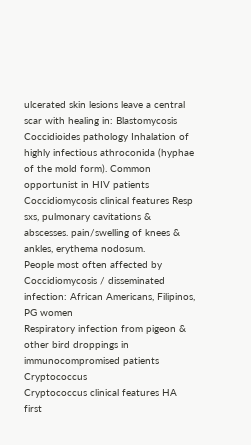ulcerated skin lesions leave a central scar with healing in: Blastomycosis
Coccidioides pathology Inhalation of highly infectious athroconida (hyphae of the mold form). Common opportunist in HIV patients
Coccidiomycosis clinical features Resp sxs, pulmonary cavitations & abscesses. pain/swelling of knees & ankles, erythema nodosum.
People most often affected by Coccidiomycosis / disseminated infection: African Americans, Filipinos, PG women
Respiratory infection from pigeon & other bird droppings in immunocompromised patients Cryptococcus
Cryptococcus clinical features HA first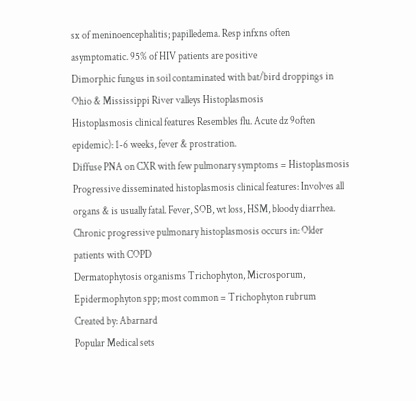sx of meninoencephalitis; papilledema. Resp infxns often asymptomatic. 95% of HIV patients are positive
Dimorphic fungus in soil contaminated with bat/bird droppings in Ohio & Mississippi River valleys Histoplasmosis
Histoplasmosis clinical features Resembles flu. Acute dz 9often epidemic): 1-6 weeks, fever & prostration.
Diffuse PNA on CXR with few pulmonary symptoms = Histoplasmosis
Progressive disseminated histoplasmosis clinical features: Involves all organs & is usually fatal. Fever, SOB, wt loss, HSM, bloody diarrhea.
Chronic progressive pulmonary histoplasmosis occurs in: Older patients with COPD
Dermatophytosis organisms Trichophyton, Microsporum, Epidermophyton spp; most common = Trichophyton rubrum
Created by: Abarnard
Popular Medical sets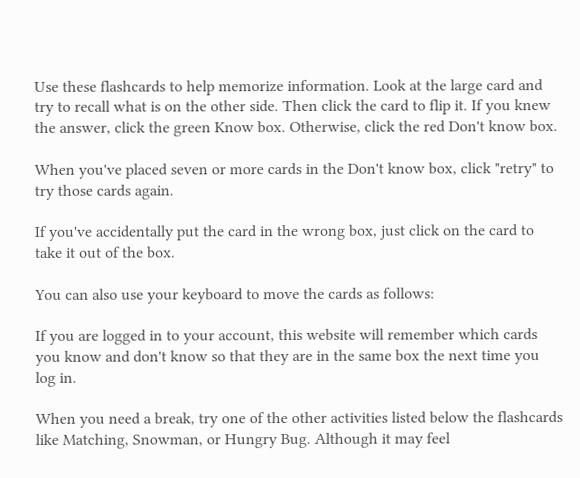Use these flashcards to help memorize information. Look at the large card and try to recall what is on the other side. Then click the card to flip it. If you knew the answer, click the green Know box. Otherwise, click the red Don't know box.

When you've placed seven or more cards in the Don't know box, click "retry" to try those cards again.

If you've accidentally put the card in the wrong box, just click on the card to take it out of the box.

You can also use your keyboard to move the cards as follows:

If you are logged in to your account, this website will remember which cards you know and don't know so that they are in the same box the next time you log in.

When you need a break, try one of the other activities listed below the flashcards like Matching, Snowman, or Hungry Bug. Although it may feel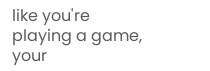like you're playing a game, your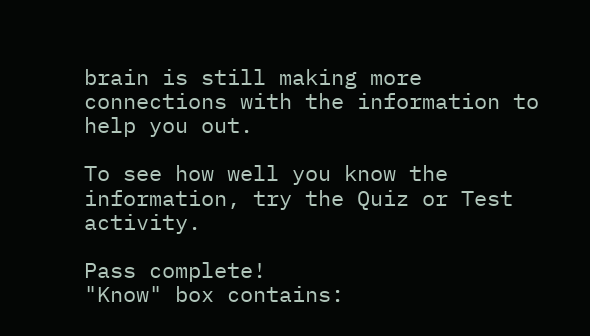brain is still making more connections with the information to help you out.

To see how well you know the information, try the Quiz or Test activity.

Pass complete!
"Know" box contains: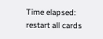Time elapsed:
restart all cards